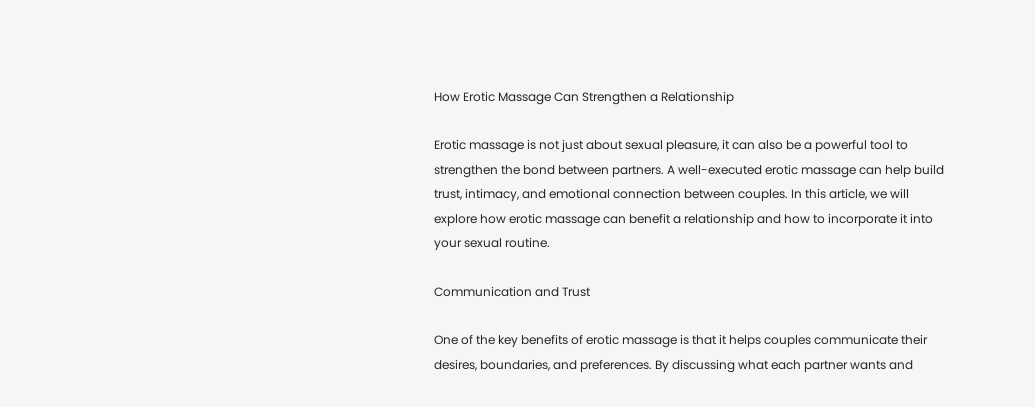How Erotic Massage Can Strengthen a Relationship

Erotic massage is not just about sexual pleasure, it can also be a powerful tool to strengthen the bond between partners. A well-executed erotic massage can help build trust, intimacy, and emotional connection between couples. In this article, we will explore how erotic massage can benefit a relationship and how to incorporate it into your sexual routine.

Communication and Trust

One of the key benefits of erotic massage is that it helps couples communicate their desires, boundaries, and preferences. By discussing what each partner wants and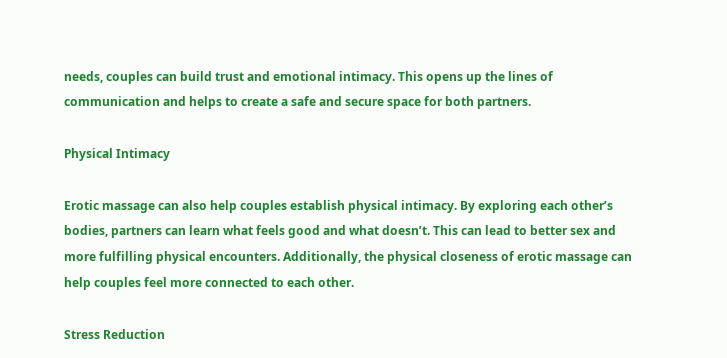needs, couples can build trust and emotional intimacy. This opens up the lines of communication and helps to create a safe and secure space for both partners.

Physical Intimacy

Erotic massage can also help couples establish physical intimacy. By exploring each other’s bodies, partners can learn what feels good and what doesn’t. This can lead to better sex and more fulfilling physical encounters. Additionally, the physical closeness of erotic massage can help couples feel more connected to each other.

Stress Reduction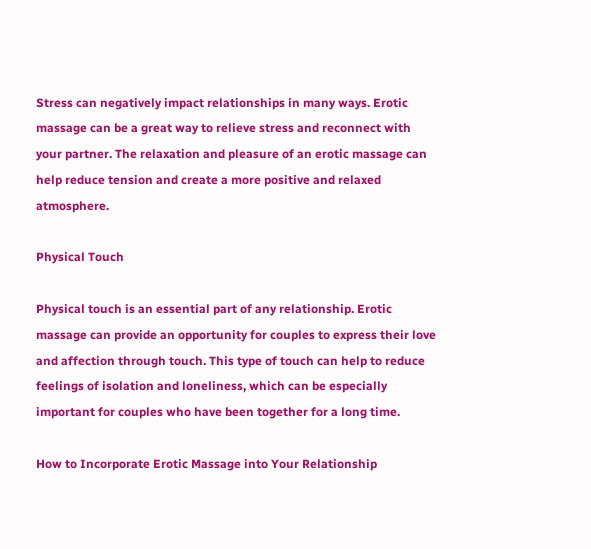Stress can negatively impact relationships in many ways. Erotic massage can be a great way to relieve stress and reconnect with your partner. The relaxation and pleasure of an erotic massage can help reduce tension and create a more positive and relaxed atmosphere.

Physical Touch

Physical touch is an essential part of any relationship. Erotic massage can provide an opportunity for couples to express their love and affection through touch. This type of touch can help to reduce feelings of isolation and loneliness, which can be especially important for couples who have been together for a long time.

How to Incorporate Erotic Massage into Your Relationship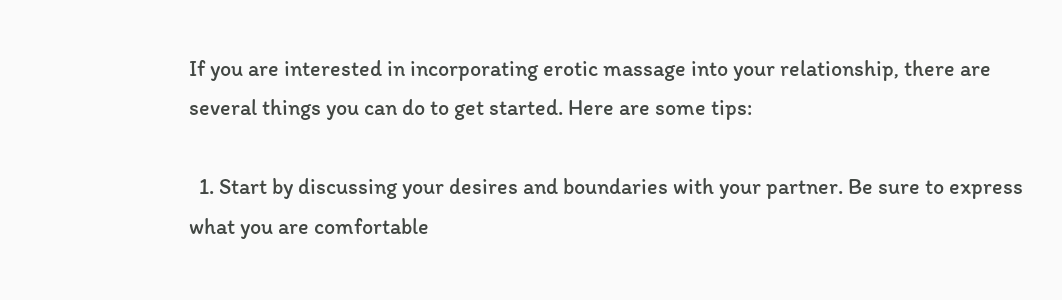If you are interested in incorporating erotic massage into your relationship, there are several things you can do to get started. Here are some tips:

  1. Start by discussing your desires and boundaries with your partner. Be sure to express what you are comfortable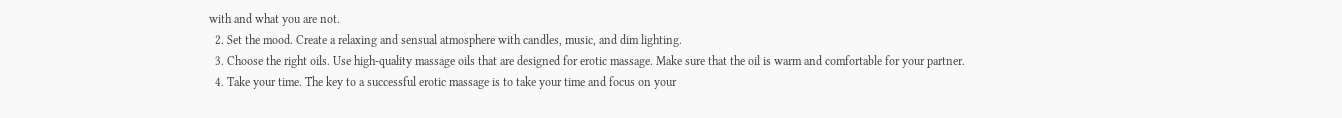with and what you are not.
  2. Set the mood. Create a relaxing and sensual atmosphere with candles, music, and dim lighting.
  3. Choose the right oils. Use high-quality massage oils that are designed for erotic massage. Make sure that the oil is warm and comfortable for your partner.
  4. Take your time. The key to a successful erotic massage is to take your time and focus on your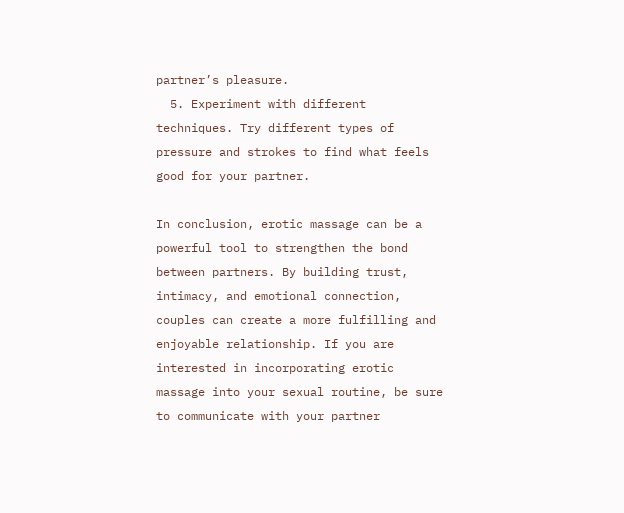partner’s pleasure.
  5. Experiment with different techniques. Try different types of pressure and strokes to find what feels good for your partner.

In conclusion, erotic massage can be a powerful tool to strengthen the bond between partners. By building trust, intimacy, and emotional connection, couples can create a more fulfilling and enjoyable relationship. If you are interested in incorporating erotic massage into your sexual routine, be sure to communicate with your partner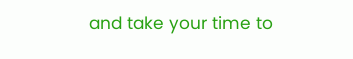and take your time to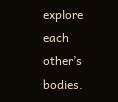explore each other’s bodies.